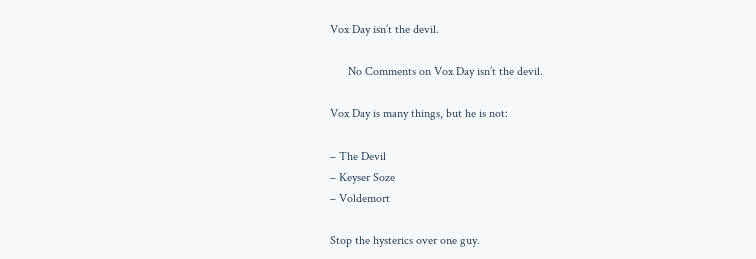Vox Day isn’t the devil.

      No Comments on Vox Day isn’t the devil.

Vox Day is many things, but he is not:

– The Devil
– Keyser Soze
– Voldemort

Stop the hysterics over one guy.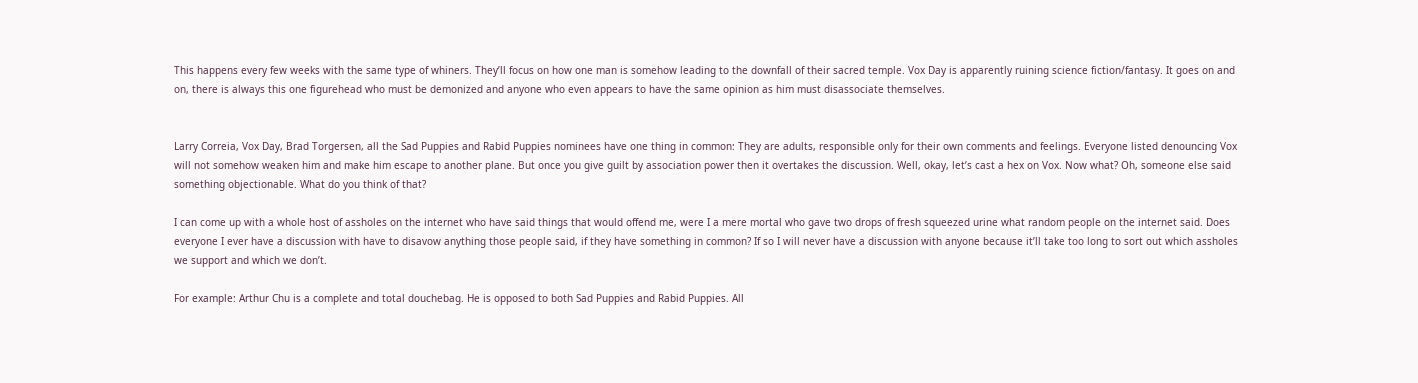This happens every few weeks with the same type of whiners. They’ll focus on how one man is somehow leading to the downfall of their sacred temple. Vox Day is apparently ruining science fiction/fantasy. It goes on and on, there is always this one figurehead who must be demonized and anyone who even appears to have the same opinion as him must disassociate themselves.


Larry Correia, Vox Day, Brad Torgersen, all the Sad Puppies and Rabid Puppies nominees have one thing in common: They are adults, responsible only for their own comments and feelings. Everyone listed denouncing Vox will not somehow weaken him and make him escape to another plane. But once you give guilt by association power then it overtakes the discussion. Well, okay, let’s cast a hex on Vox. Now what? Oh, someone else said something objectionable. What do you think of that?

I can come up with a whole host of assholes on the internet who have said things that would offend me, were I a mere mortal who gave two drops of fresh squeezed urine what random people on the internet said. Does everyone I ever have a discussion with have to disavow anything those people said, if they have something in common? If so I will never have a discussion with anyone because it’ll take too long to sort out which assholes we support and which we don’t.

For example: Arthur Chu is a complete and total douchebag. He is opposed to both Sad Puppies and Rabid Puppies. All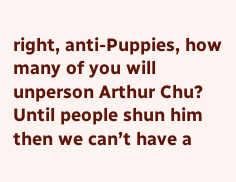right, anti-Puppies, how many of you will unperson Arthur Chu? Until people shun him then we can’t have a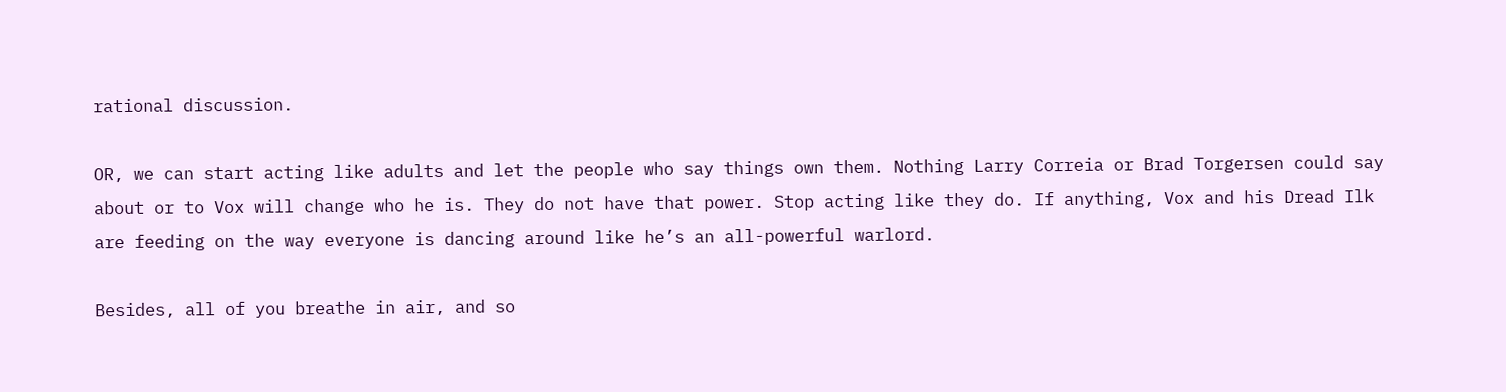rational discussion.

OR, we can start acting like adults and let the people who say things own them. Nothing Larry Correia or Brad Torgersen could say about or to Vox will change who he is. They do not have that power. Stop acting like they do. If anything, Vox and his Dread Ilk are feeding on the way everyone is dancing around like he’s an all-powerful warlord.

Besides, all of you breathe in air, and so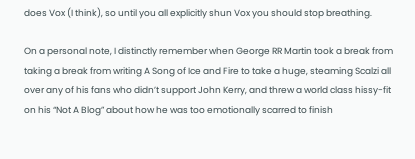does Vox (I think), so until you all explicitly shun Vox you should stop breathing.

On a personal note, I distinctly remember when George RR Martin took a break from taking a break from writing A Song of Ice and Fire to take a huge, steaming Scalzi all over any of his fans who didn’t support John Kerry, and threw a world class hissy-fit on his “Not A Blog” about how he was too emotionally scarred to finish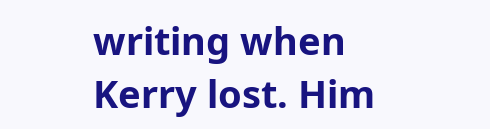writing when Kerry lost. Him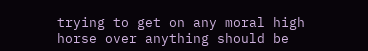trying to get on any moral high horse over anything should be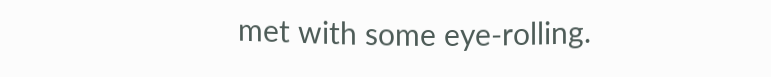met with some eye-rolling.